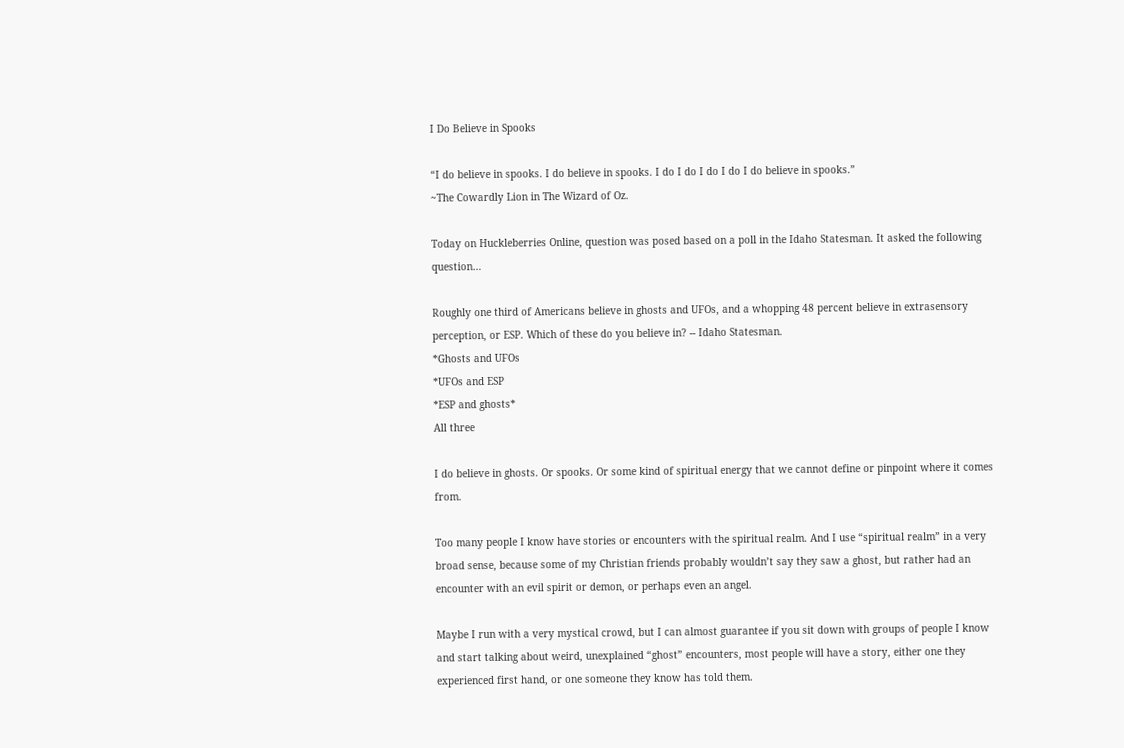I Do Believe in Spooks

“I do believe in spooks. I do believe in spooks. I do I do I do I do I do believe in spooks.”
~The Cowardly Lion in The Wizard of Oz.

Today on Huckleberries Online, question was posed based on a poll in the Idaho Statesman. It asked the following question…

Roughly one third of Americans believe in ghosts and UFOs, and a whopping 48 percent believe in extrasensory perception, or ESP. Which of these do you believe in? -- Idaho Statesman.
*Ghosts and UFOs
*UFOs and ESP
*ESP and ghosts*
All three

I do believe in ghosts. Or spooks. Or some kind of spiritual energy that we cannot define or pinpoint where it comes from.

Too many people I know have stories or encounters with the spiritual realm. And I use “spiritual realm” in a very broad sense, because some of my Christian friends probably wouldn’t say they saw a ghost, but rather had an encounter with an evil spirit or demon, or perhaps even an angel.

Maybe I run with a very mystical crowd, but I can almost guarantee if you sit down with groups of people I know and start talking about weird, unexplained “ghost” encounters, most people will have a story, either one they experienced first hand, or one someone they know has told them.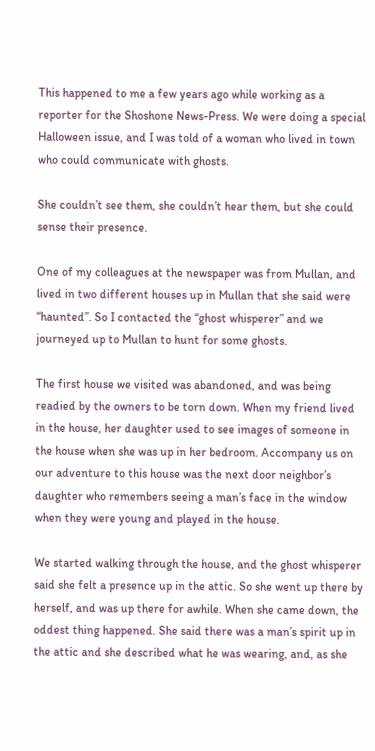This happened to me a few years ago while working as a reporter for the Shoshone News-Press. We were doing a special Halloween issue, and I was told of a woman who lived in town who could communicate with ghosts.

She couldn’t see them, she couldn’t hear them, but she could sense their presence.

One of my colleagues at the newspaper was from Mullan, and lived in two different houses up in Mullan that she said were “haunted”. So I contacted the “ghost whisperer” and we journeyed up to Mullan to hunt for some ghosts.

The first house we visited was abandoned, and was being readied by the owners to be torn down. When my friend lived in the house, her daughter used to see images of someone in the house when she was up in her bedroom. Accompany us on our adventure to this house was the next door neighbor’s daughter who remembers seeing a man’s face in the window when they were young and played in the house.

We started walking through the house, and the ghost whisperer said she felt a presence up in the attic. So she went up there by herself, and was up there for awhile. When she came down, the oddest thing happened. She said there was a man’s spirit up in the attic and she described what he was wearing, and, as she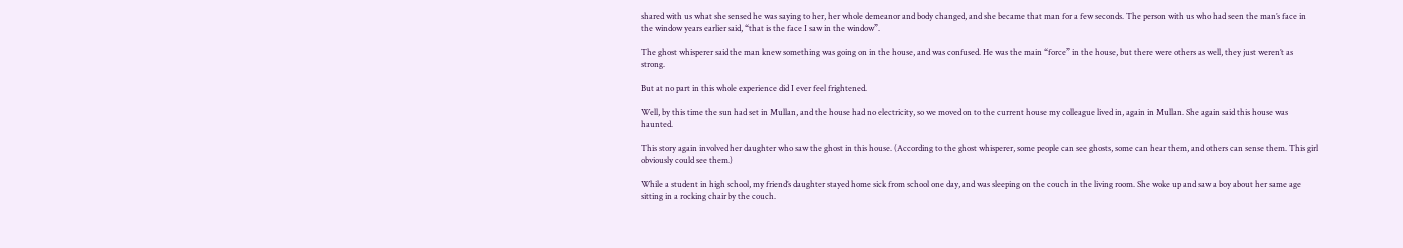shared with us what she sensed he was saying to her, her whole demeanor and body changed, and she became that man for a few seconds. The person with us who had seen the man’s face in the window years earlier said, “that is the face I saw in the window”.

The ghost whisperer said the man knew something was going on in the house, and was confused. He was the main “force” in the house, but there were others as well, they just weren’t as strong.

But at no part in this whole experience did I ever feel frightened.

Well, by this time the sun had set in Mullan, and the house had no electricity, so we moved on to the current house my colleague lived in, again in Mullan. She again said this house was haunted.

This story again involved her daughter who saw the ghost in this house. (According to the ghost whisperer, some people can see ghosts, some can hear them, and others can sense them. This girl obviously could see them.)

While a student in high school, my friend’s daughter stayed home sick from school one day, and was sleeping on the couch in the living room. She woke up and saw a boy about her same age sitting in a rocking chair by the couch.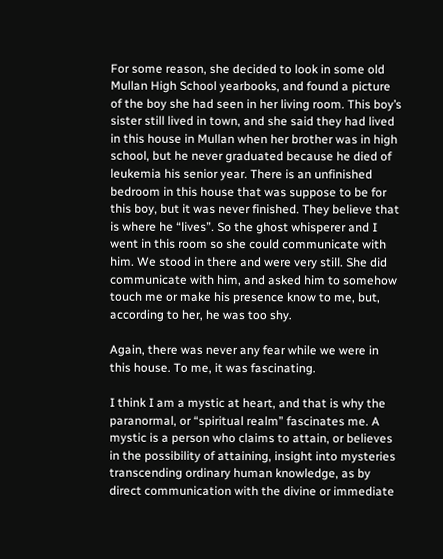For some reason, she decided to look in some old Mullan High School yearbooks, and found a picture of the boy she had seen in her living room. This boy’s sister still lived in town, and she said they had lived in this house in Mullan when her brother was in high school, but he never graduated because he died of leukemia his senior year. There is an unfinished bedroom in this house that was suppose to be for this boy, but it was never finished. They believe that is where he “lives”. So the ghost whisperer and I went in this room so she could communicate with him. We stood in there and were very still. She did communicate with him, and asked him to somehow touch me or make his presence know to me, but, according to her, he was too shy.

Again, there was never any fear while we were in this house. To me, it was fascinating.

I think I am a mystic at heart, and that is why the paranormal, or “spiritual realm” fascinates me. A mystic is a person who claims to attain, or believes in the possibility of attaining, insight into mysteries transcending ordinary human knowledge, as by direct communication with the divine or immediate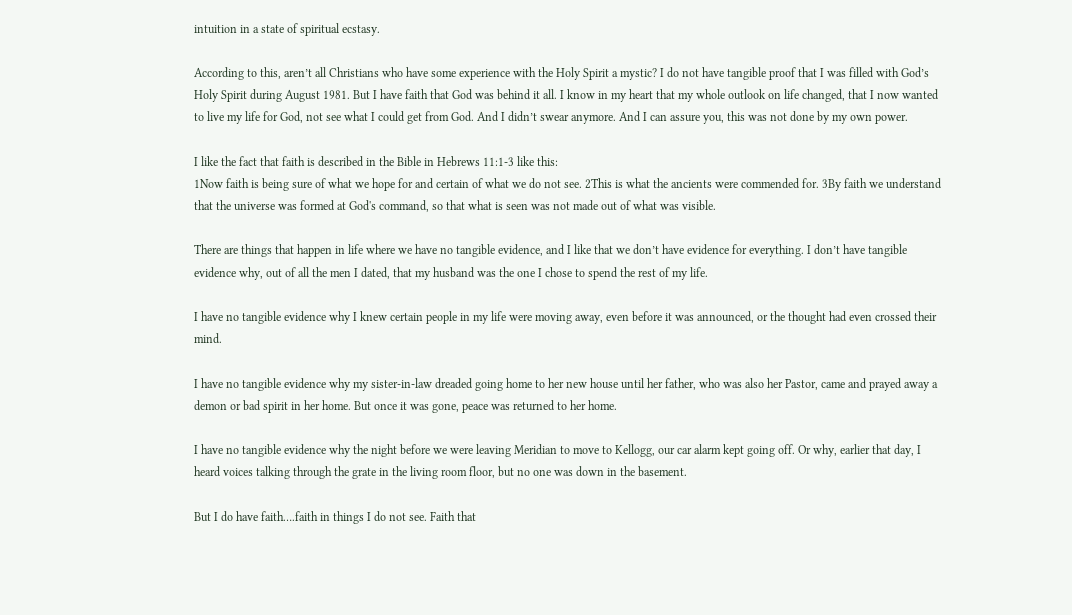intuition in a state of spiritual ecstasy.

According to this, aren’t all Christians who have some experience with the Holy Spirit a mystic? I do not have tangible proof that I was filled with God’s Holy Spirit during August 1981. But I have faith that God was behind it all. I know in my heart that my whole outlook on life changed, that I now wanted to live my life for God, not see what I could get from God. And I didn’t swear anymore. And I can assure you, this was not done by my own power.

I like the fact that faith is described in the Bible in Hebrews 11:1-3 like this:
1Now faith is being sure of what we hope for and certain of what we do not see. 2This is what the ancients were commended for. 3By faith we understand that the universe was formed at God's command, so that what is seen was not made out of what was visible.

There are things that happen in life where we have no tangible evidence, and I like that we don’t have evidence for everything. I don’t have tangible evidence why, out of all the men I dated, that my husband was the one I chose to spend the rest of my life.

I have no tangible evidence why I knew certain people in my life were moving away, even before it was announced, or the thought had even crossed their mind.

I have no tangible evidence why my sister-in-law dreaded going home to her new house until her father, who was also her Pastor, came and prayed away a demon or bad spirit in her home. But once it was gone, peace was returned to her home.

I have no tangible evidence why the night before we were leaving Meridian to move to Kellogg, our car alarm kept going off. Or why, earlier that day, I heard voices talking through the grate in the living room floor, but no one was down in the basement.

But I do have faith….faith in things I do not see. Faith that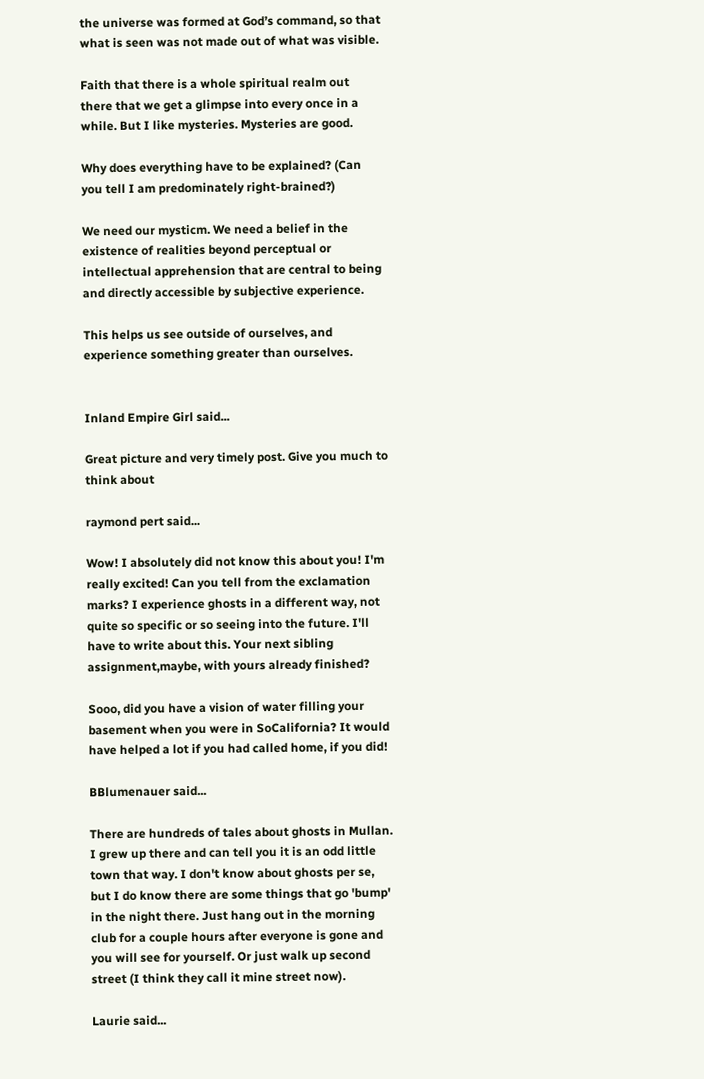the universe was formed at God’s command, so that what is seen was not made out of what was visible.

Faith that there is a whole spiritual realm out there that we get a glimpse into every once in a while. But I like mysteries. Mysteries are good.

Why does everything have to be explained? (Can you tell I am predominately right-brained?)

We need our mysticm. We need a belief in the existence of realities beyond perceptual or intellectual apprehension that are central to being and directly accessible by subjective experience.

This helps us see outside of ourselves, and experience something greater than ourselves.


Inland Empire Girl said...

Great picture and very timely post. Give you much to think about

raymond pert said...

Wow! I absolutely did not know this about you! I'm really excited! Can you tell from the exclamation marks? I experience ghosts in a different way, not quite so specific or so seeing into the future. I'll have to write about this. Your next sibling assignment,maybe, with yours already finished?

Sooo, did you have a vision of water filling your basement when you were in SoCalifornia? It would have helped a lot if you had called home, if you did!

BBlumenauer said...

There are hundreds of tales about ghosts in Mullan. I grew up there and can tell you it is an odd little town that way. I don't know about ghosts per se, but I do know there are some things that go 'bump' in the night there. Just hang out in the morning club for a couple hours after everyone is gone and you will see for yourself. Or just walk up second street (I think they call it mine street now).

Laurie said...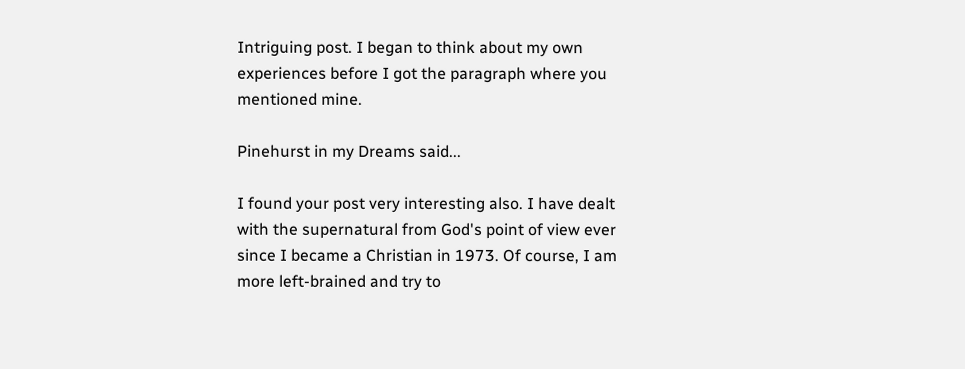Intriguing post. I began to think about my own experiences before I got the paragraph where you mentioned mine.

Pinehurst in my Dreams said...

I found your post very interesting also. I have dealt with the supernatural from God's point of view ever since I became a Christian in 1973. Of course, I am more left-brained and try to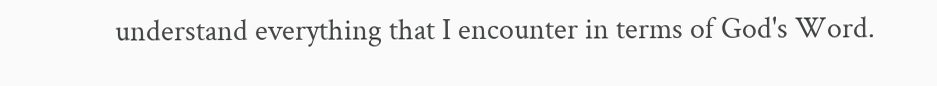understand everything that I encounter in terms of God's Word.